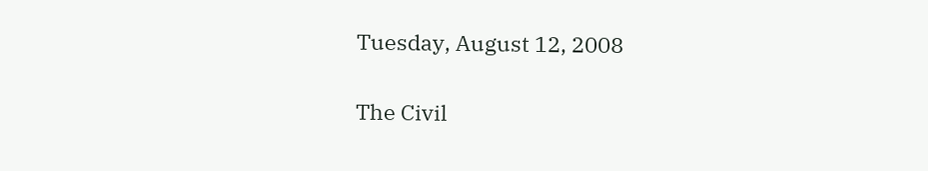Tuesday, August 12, 2008

The Civil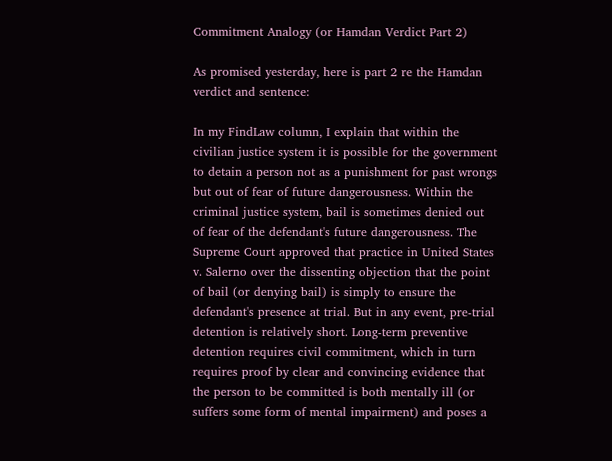Commitment Analogy (or Hamdan Verdict Part 2)

As promised yesterday, here is part 2 re the Hamdan verdict and sentence:

In my FindLaw column, I explain that within the civilian justice system it is possible for the government to detain a person not as a punishment for past wrongs but out of fear of future dangerousness. Within the criminal justice system, bail is sometimes denied out of fear of the defendant's future dangerousness. The Supreme Court approved that practice in United States v. Salerno over the dissenting objection that the point of bail (or denying bail) is simply to ensure the defendant's presence at trial. But in any event, pre-trial detention is relatively short. Long-term preventive detention requires civil commitment, which in turn requires proof by clear and convincing evidence that the person to be committed is both mentally ill (or suffers some form of mental impairment) and poses a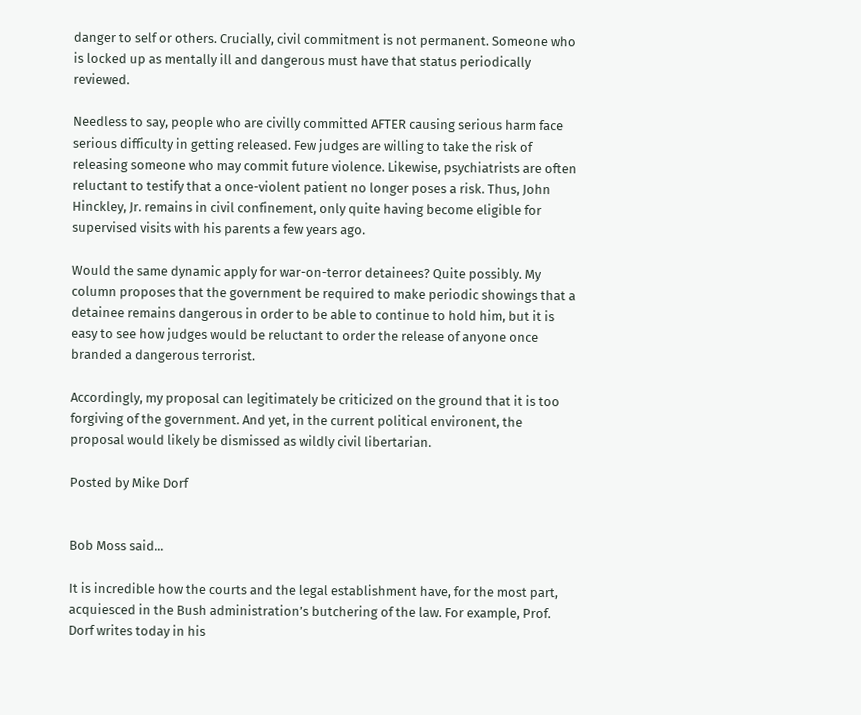danger to self or others. Crucially, civil commitment is not permanent. Someone who is locked up as mentally ill and dangerous must have that status periodically reviewed.

Needless to say, people who are civilly committed AFTER causing serious harm face serious difficulty in getting released. Few judges are willing to take the risk of releasing someone who may commit future violence. Likewise, psychiatrists are often reluctant to testify that a once-violent patient no longer poses a risk. Thus, John Hinckley, Jr. remains in civil confinement, only quite having become eligible for supervised visits with his parents a few years ago.

Would the same dynamic apply for war-on-terror detainees? Quite possibly. My column proposes that the government be required to make periodic showings that a detainee remains dangerous in order to be able to continue to hold him, but it is easy to see how judges would be reluctant to order the release of anyone once branded a dangerous terrorist.

Accordingly, my proposal can legitimately be criticized on the ground that it is too forgiving of the government. And yet, in the current political environent, the proposal would likely be dismissed as wildly civil libertarian.

Posted by Mike Dorf


Bob Moss said...

It is incredible how the courts and the legal establishment have, for the most part, acquiesced in the Bush administration’s butchering of the law. For example, Prof. Dorf writes today in his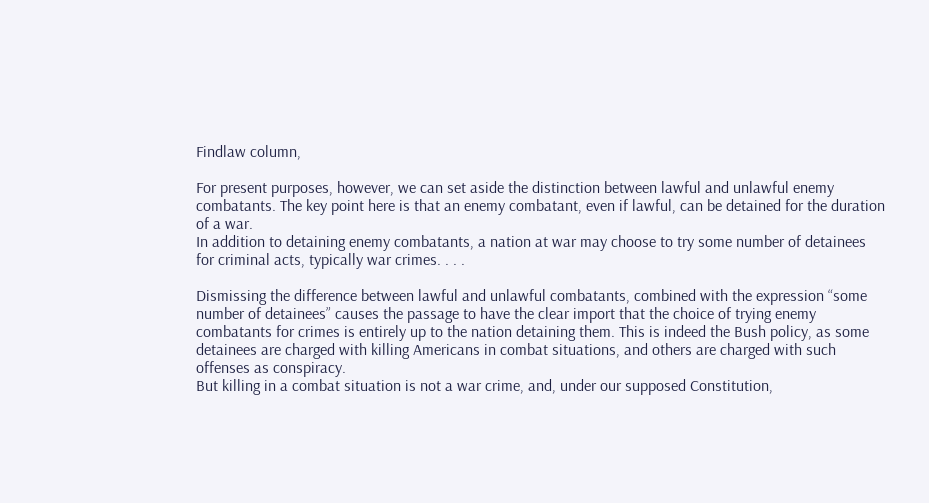Findlaw column,

For present purposes, however, we can set aside the distinction between lawful and unlawful enemy combatants. The key point here is that an enemy combatant, even if lawful, can be detained for the duration of a war.
In addition to detaining enemy combatants, a nation at war may choose to try some number of detainees for criminal acts, typically war crimes. . . .

Dismissing the difference between lawful and unlawful combatants, combined with the expression “some number of detainees” causes the passage to have the clear import that the choice of trying enemy combatants for crimes is entirely up to the nation detaining them. This is indeed the Bush policy, as some detainees are charged with killing Americans in combat situations, and others are charged with such offenses as conspiracy.
But killing in a combat situation is not a war crime, and, under our supposed Constitution,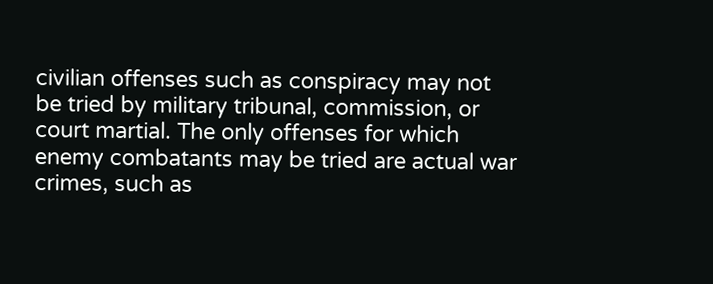civilian offenses such as conspiracy may not be tried by military tribunal, commission, or court martial. The only offenses for which enemy combatants may be tried are actual war crimes, such as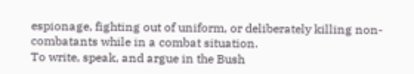espionage, fighting out of uniform, or deliberately killing non-combatants while in a combat situation.
To write, speak, and argue in the Bush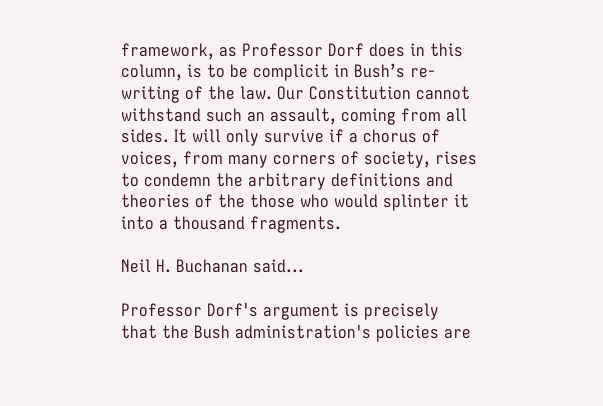framework, as Professor Dorf does in this column, is to be complicit in Bush’s re-writing of the law. Our Constitution cannot withstand such an assault, coming from all sides. It will only survive if a chorus of voices, from many corners of society, rises to condemn the arbitrary definitions and theories of the those who would splinter it into a thousand fragments.

Neil H. Buchanan said...

Professor Dorf's argument is precisely that the Bush administration's policies are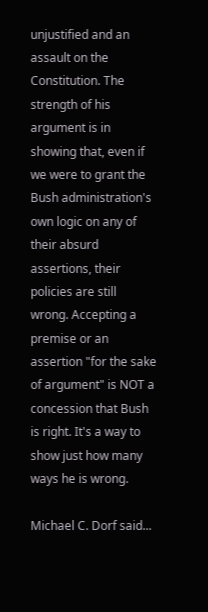unjustified and an assault on the Constitution. The strength of his argument is in showing that, even if we were to grant the Bush administration's own logic on any of their absurd assertions, their policies are still wrong. Accepting a premise or an assertion "for the sake of argument" is NOT a concession that Bush is right. It's a way to show just how many ways he is wrong.

Michael C. Dorf said...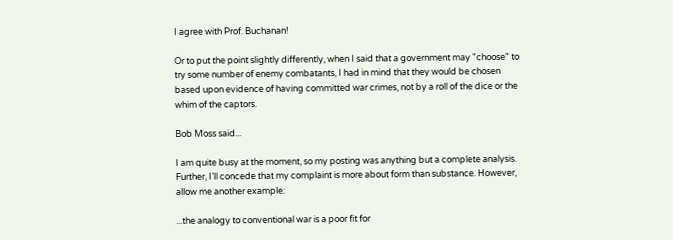I agree with Prof. Buchanan!

Or to put the point slightly differently, when I said that a government may "choose" to try some number of enemy combatants, I had in mind that they would be chosen based upon evidence of having committed war crimes, not by a roll of the dice or the whim of the captors.

Bob Moss said...

I am quite busy at the moment, so my posting was anything but a complete analysis. Further, I’ll concede that my complaint is more about form than substance. However, allow me another example:

...the analogy to conventional war is a poor fit for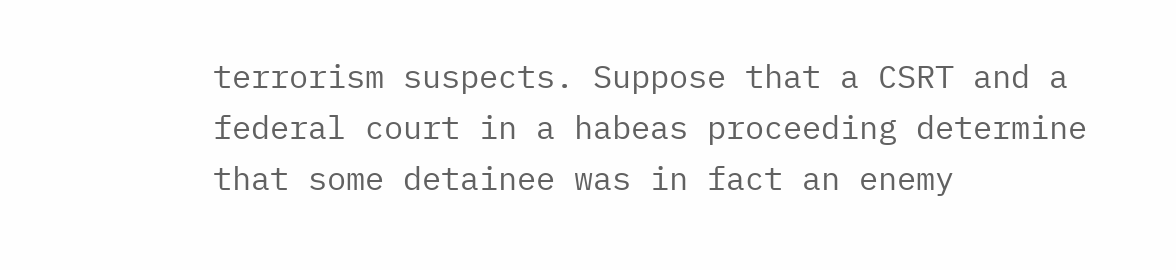terrorism suspects. Suppose that a CSRT and a federal court in a habeas proceeding determine that some detainee was in fact an enemy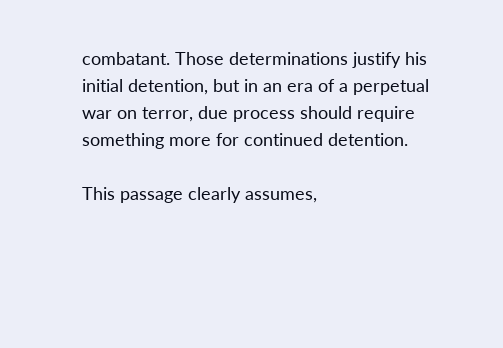combatant. Those determinations justify his initial detention, but in an era of a perpetual war on terror, due process should require something more for continued detention.

This passage clearly assumes,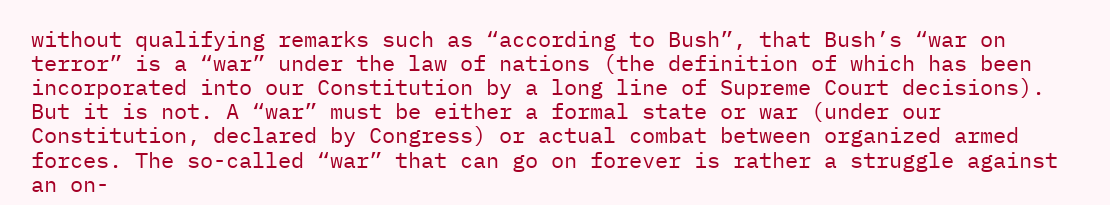without qualifying remarks such as “according to Bush”, that Bush’s “war on terror” is a “war” under the law of nations (the definition of which has been incorporated into our Constitution by a long line of Supreme Court decisions). But it is not. A “war” must be either a formal state or war (under our Constitution, declared by Congress) or actual combat between organized armed forces. The so-called “war” that can go on forever is rather a struggle against an on-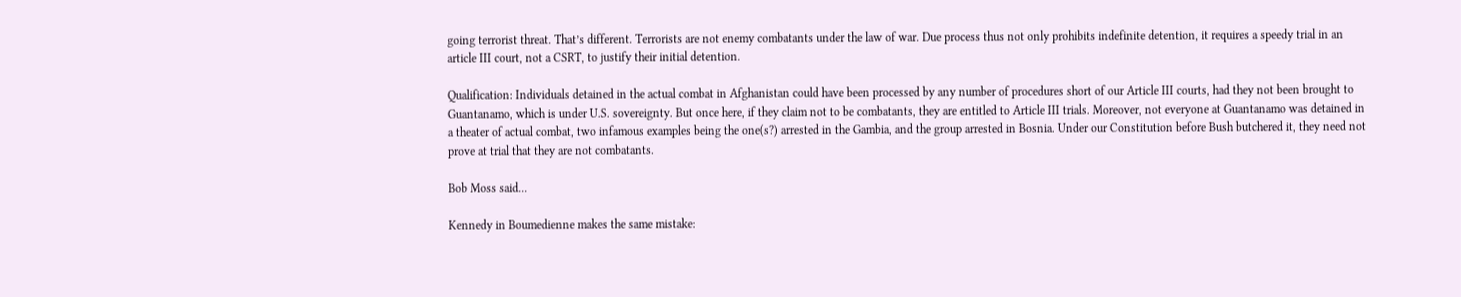going terrorist threat. That’s different. Terrorists are not enemy combatants under the law of war. Due process thus not only prohibits indefinite detention, it requires a speedy trial in an article III court, not a CSRT, to justify their initial detention.

Qualification: Individuals detained in the actual combat in Afghanistan could have been processed by any number of procedures short of our Article III courts, had they not been brought to Guantanamo, which is under U.S. sovereignty. But once here, if they claim not to be combatants, they are entitled to Article III trials. Moreover, not everyone at Guantanamo was detained in a theater of actual combat, two infamous examples being the one(s?) arrested in the Gambia, and the group arrested in Bosnia. Under our Constitution before Bush butchered it, they need not prove at trial that they are not combatants.

Bob Moss said...

Kennedy in Boumedienne makes the same mistake: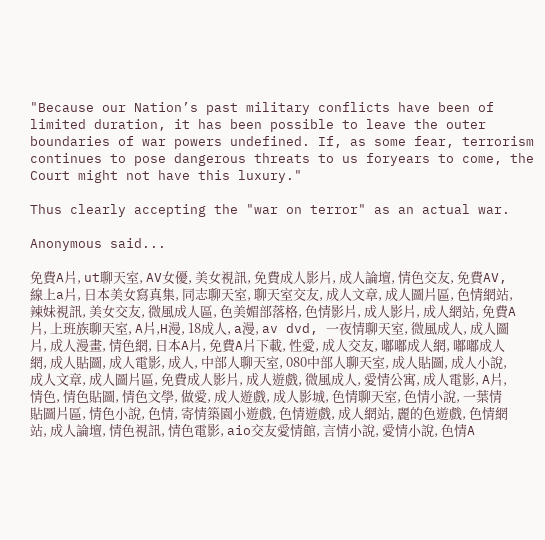"Because our Nation’s past military conflicts have been of limited duration, it has been possible to leave the outer boundaries of war powers undefined. If, as some fear, terrorism continues to pose dangerous threats to us foryears to come, the Court might not have this luxury."

Thus clearly accepting the "war on terror" as an actual war.

Anonymous said...

免費A片, ut聊天室, AV女優, 美女視訊, 免費成人影片, 成人論壇, 情色交友, 免費AV, 線上a片, 日本美女寫真集, 同志聊天室, 聊天室交友, 成人文章, 成人圖片區, 色情網站, 辣妹視訊, 美女交友, 微風成人區, 色美媚部落格, 色情影片, 成人影片, 成人網站, 免費A片, 上班族聊天室, A片,H漫, 18成人, a漫, av dvd, 一夜情聊天室, 微風成人, 成人圖片, 成人漫畫, 情色網, 日本A片, 免費A片下載, 性愛, 成人交友, 嘟嘟成人網, 嘟嘟成人網, 成人貼圖, 成人電影, 成人, 中部人聊天室, 080中部人聊天室, 成人貼圖, 成人小說, 成人文章, 成人圖片區, 免費成人影片, 成人遊戲, 微風成人, 愛情公寓, 成人電影, A片, 情色, 情色貼圖, 情色文學, 做愛, 成人遊戲, 成人影城, 色情聊天室, 色情小說, 一葉情貼圖片區, 情色小說, 色情, 寄情築園小遊戲, 色情遊戲, 成人網站, 麗的色遊戲, 色情網站, 成人論壇, 情色視訊, 情色電影, aio交友愛情館, 言情小說, 愛情小說, 色情A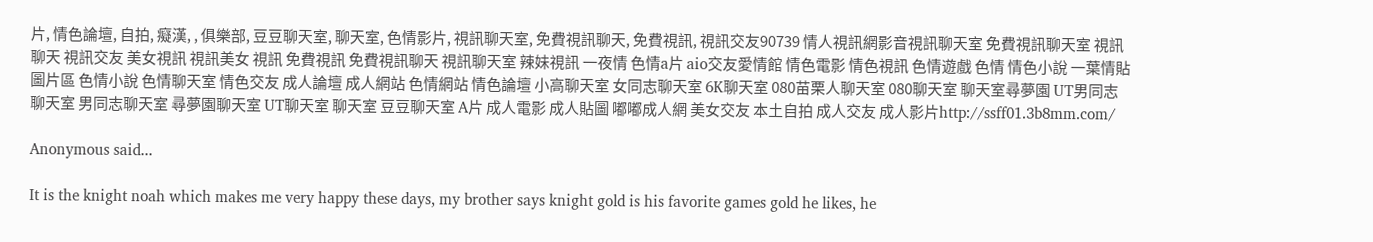片, 情色論壇, 自拍, 癡漢, , 俱樂部, 豆豆聊天室, 聊天室, 色情影片, 視訊聊天室, 免費視訊聊天, 免費視訊, 視訊交友90739 情人視訊網影音視訊聊天室 免費視訊聊天室 視訊聊天 視訊交友 美女視訊 視訊美女 視訊 免費視訊 免費視訊聊天 視訊聊天室 辣妹視訊 一夜情 色情a片 aio交友愛情館 情色電影 情色視訊 色情遊戲 色情 情色小說 一葉情貼圖片區 色情小說 色情聊天室 情色交友 成人論壇 成人網站 色情網站 情色論壇 小高聊天室 女同志聊天室 6K聊天室 080苗栗人聊天室 080聊天室 聊天室尋夢園 UT男同志聊天室 男同志聊天室 尋夢園聊天室 UT聊天室 聊天室 豆豆聊天室 A片 成人電影 成人貼圖 嘟嘟成人網 美女交友 本土自拍 成人交友 成人影片http://ssff01.3b8mm.com/

Anonymous said...

It is the knight noah which makes me very happy these days, my brother says knight gold is his favorite games gold he likes, he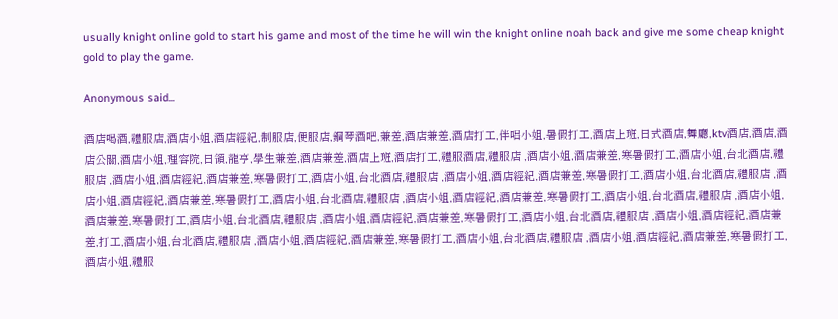usually knight online gold to start his game and most of the time he will win the knight online noah back and give me some cheap knight gold to play the game.

Anonymous said...

酒店喝酒,禮服店,酒店小姐,酒店經紀,制服店,便服店,鋼琴酒吧,兼差,酒店兼差,酒店打工,伴唱小姐,暑假打工,酒店上班,日式酒店,舞廳,ktv酒店,酒店,酒店公關,酒店小姐,理容院,日領,龍亨,學生兼差,酒店兼差,酒店上班,酒店打工,禮服酒店,禮服店 ,酒店小姐,酒店兼差,寒暑假打工,酒店小姐,台北酒店,禮服店 ,酒店小姐,酒店經紀,酒店兼差,寒暑假打工,酒店小姐,台北酒店,禮服店 ,酒店小姐,酒店經紀,酒店兼差,寒暑假打工,酒店小姐,台北酒店,禮服店 ,酒店小姐,酒店經紀,酒店兼差,寒暑假打工,酒店小姐,台北酒店,禮服店 ,酒店小姐,酒店經紀,酒店兼差,寒暑假打工,酒店小姐,台北酒店,禮服店 ,酒店小姐,酒店兼差,寒暑假打工,酒店小姐,台北酒店,禮服店 ,酒店小姐,酒店經紀,酒店兼差,寒暑假打工,酒店小姐,台北酒店,禮服店 ,酒店小姐,酒店經紀,酒店兼差,打工,酒店小姐,台北酒店,禮服店 ,酒店小姐,酒店經紀,酒店兼差,寒暑假打工,酒店小姐,台北酒店,禮服店 ,酒店小姐,酒店經紀,酒店兼差,寒暑假打工,酒店小姐,禮服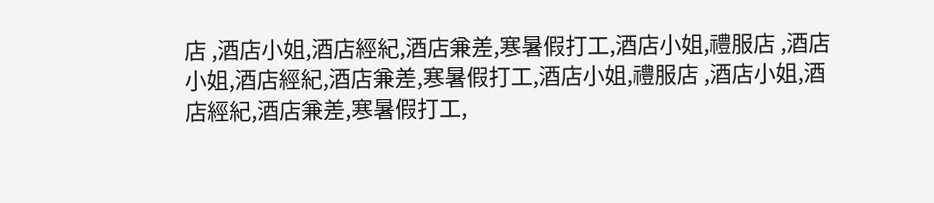店 ,酒店小姐,酒店經紀,酒店兼差,寒暑假打工,酒店小姐,禮服店 ,酒店小姐,酒店經紀,酒店兼差,寒暑假打工,酒店小姐,禮服店 ,酒店小姐,酒店經紀,酒店兼差,寒暑假打工,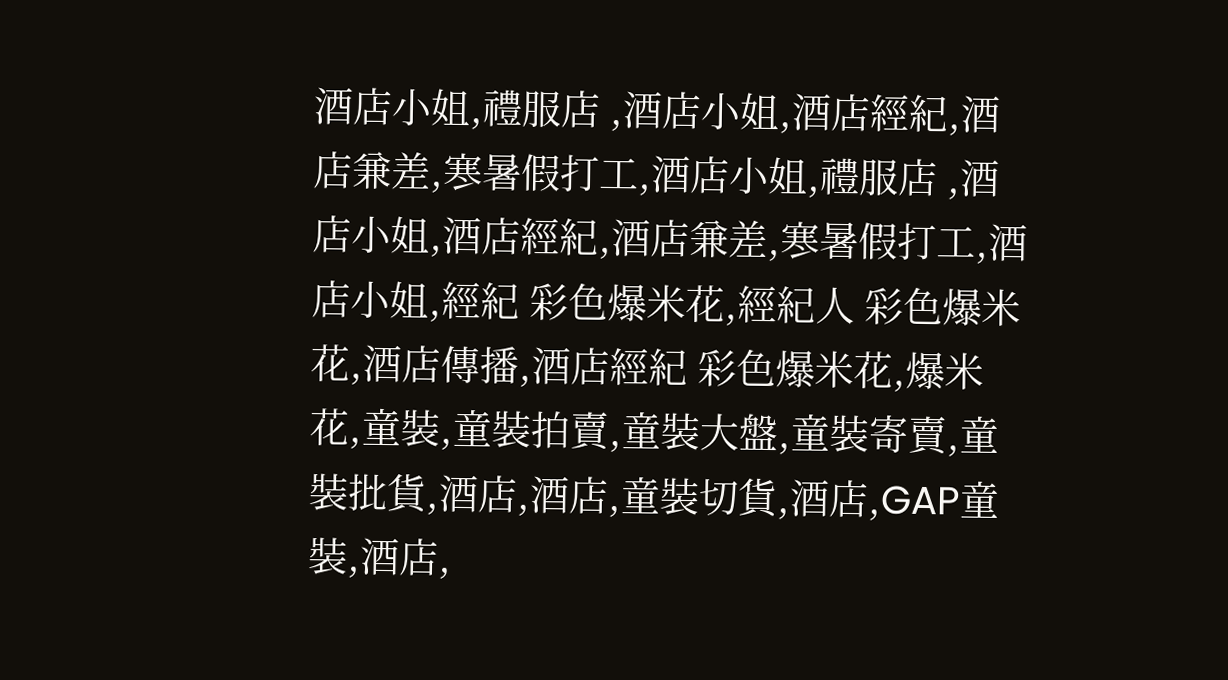酒店小姐,禮服店 ,酒店小姐,酒店經紀,酒店兼差,寒暑假打工,酒店小姐,禮服店 ,酒店小姐,酒店經紀,酒店兼差,寒暑假打工,酒店小姐,經紀 彩色爆米花,經紀人 彩色爆米花,酒店傳播,酒店經紀 彩色爆米花,爆米花,童裝,童裝拍賣,童裝大盤,童裝寄賣,童裝批貨,酒店,酒店,童裝切貨,酒店,GAP童裝,酒店,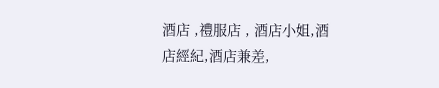酒店 ,禮服店 , 酒店小姐,酒店經紀,酒店兼差,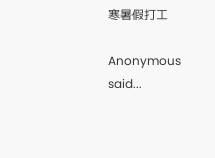寒暑假打工

Anonymous said...